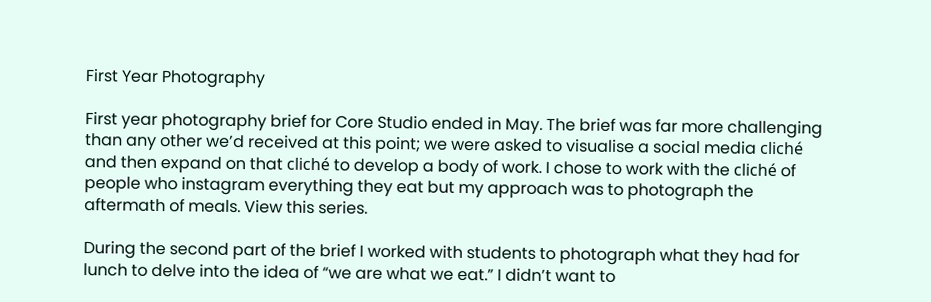First Year Photography

First year photography brief for Core Studio ended in May. The brief was far more challenging than any other we’d received at this point; we were asked to visualise a social media cliché and then expand on that cliché to develop a body of work. I chose to work with the cliché of people who instagram everything they eat but my approach was to photograph the aftermath of meals. View this series.

During the second part of the brief I worked with students to photograph what they had for lunch to delve into the idea of “we are what we eat.” I didn’t want to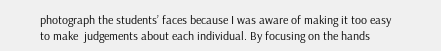photograph the students’ faces because I was aware of making it too easy to make  judgements about each individual. By focusing on the hands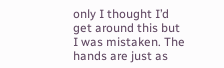only I thought I’d get around this but I was mistaken. The hands are just as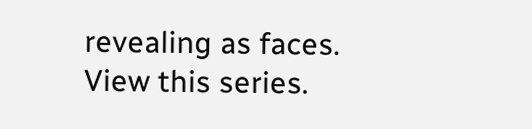revealing as faces. View this series.